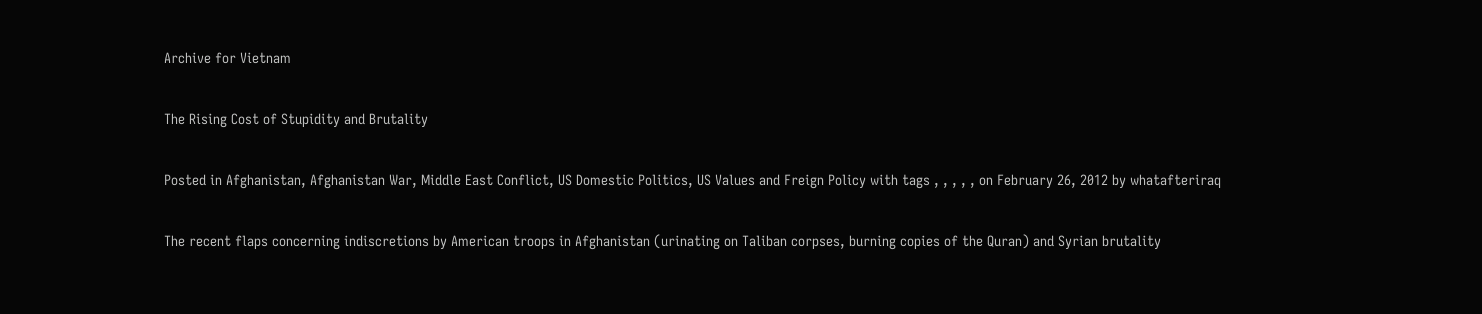Archive for Vietnam

The Rising Cost of Stupidity and Brutality

Posted in Afghanistan, Afghanistan War, Middle East Conflict, US Domestic Politics, US Values and Freign Policy with tags , , , , , on February 26, 2012 by whatafteriraq

The recent flaps concerning indiscretions by American troops in Afghanistan (urinating on Taliban corpses, burning copies of the Quran) and Syrian brutality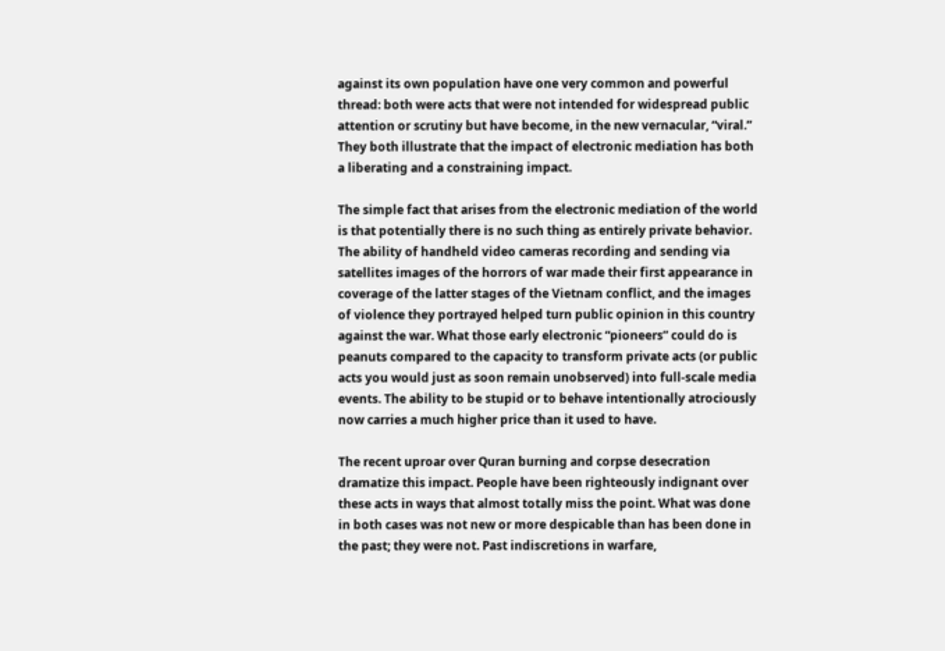against its own population have one very common and powerful thread: both were acts that were not intended for widespread public attention or scrutiny but have become, in the new vernacular, “viral.” They both illustrate that the impact of electronic mediation has both a liberating and a constraining impact.

The simple fact that arises from the electronic mediation of the world is that potentially there is no such thing as entirely private behavior. The ability of handheld video cameras recording and sending via satellites images of the horrors of war made their first appearance in coverage of the latter stages of the Vietnam conflict, and the images of violence they portrayed helped turn public opinion in this country against the war. What those early electronic “pioneers” could do is peanuts compared to the capacity to transform private acts (or public acts you would just as soon remain unobserved) into full-scale media events. The ability to be stupid or to behave intentionally atrociously now carries a much higher price than it used to have.

The recent uproar over Quran burning and corpse desecration dramatize this impact. People have been righteously indignant over these acts in ways that almost totally miss the point. What was done in both cases was not new or more despicable than has been done in the past; they were not. Past indiscretions in warfare,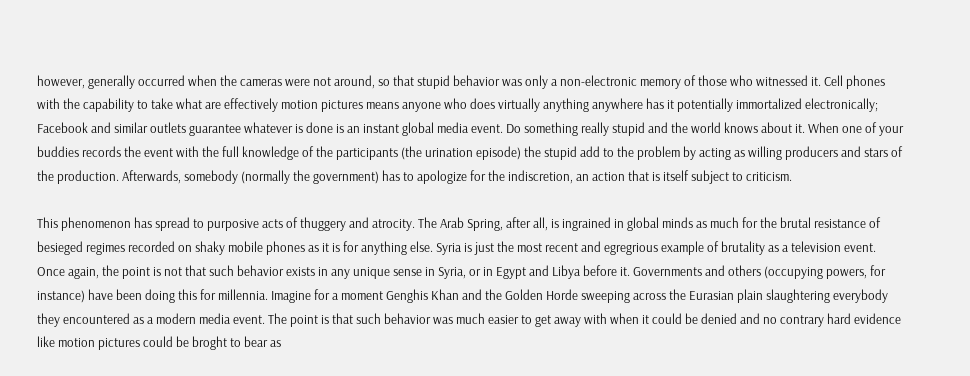however, generally occurred when the cameras were not around, so that stupid behavior was only a non-electronic memory of those who witnessed it. Cell phones with the capability to take what are effectively motion pictures means anyone who does virtually anything anywhere has it potentially immortalized electronically; Facebook and similar outlets guarantee whatever is done is an instant global media event. Do something really stupid and the world knows about it. When one of your buddies records the event with the full knowledge of the participants (the urination episode) the stupid add to the problem by acting as willing producers and stars of the production. Afterwards, somebody (normally the government) has to apologize for the indiscretion, an action that is itself subject to criticism.

This phenomenon has spread to purposive acts of thuggery and atrocity. The Arab Spring, after all, is ingrained in global minds as much for the brutal resistance of besieged regimes recorded on shaky mobile phones as it is for anything else. Syria is just the most recent and egregrious example of brutality as a television event. Once again, the point is not that such behavior exists in any unique sense in Syria, or in Egypt and Libya before it. Governments and others (occupying powers, for instance) have been doing this for millennia. Imagine for a moment Genghis Khan and the Golden Horde sweeping across the Eurasian plain slaughtering everybody they encountered as a modern media event. The point is that such behavior was much easier to get away with when it could be denied and no contrary hard evidence like motion pictures could be broght to bear as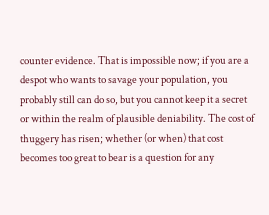counter evidence. That is impossible now; if you are a despot who wants to savage your population, you probably still can do so, but you cannot keep it a secret or within the realm of plausible deniability. The cost of thuggery has risen; whether (or when) that cost becomes too great to bear is a question for any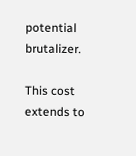potential brutalizer.

This cost extends to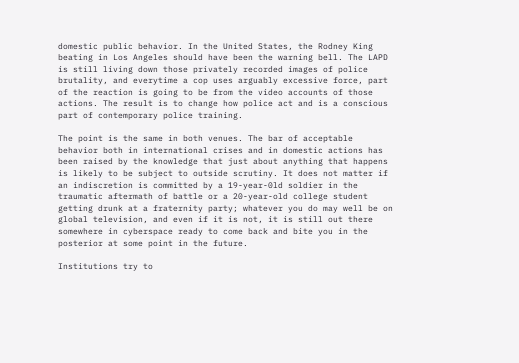domestic public behavior. In the United States, the Rodney King beating in Los Angeles should have been the warning bell. The LAPD is still living down those privately recorded images of police brutality, and everytime a cop uses arguably excessive force, part of the reaction is going to be from the video accounts of those actions. The result is to change how police act and is a conscious part of contemporary police training.

The point is the same in both venues. The bar of acceptable behavior both in international crises and in domestic actions has been raised by the knowledge that just about anything that happens is likely to be subject to outside scrutiny. It does not matter if an indiscretion is committed by a 19-year-0ld soldier in the traumatic aftermath of battle or a 20-year-old college student getting drunk at a fraternity party; whatever you do may well be on global television, and even if it is not, it is still out there somewhere in cyberspace ready to come back and bite you in the posterior at some point in the future.

Institutions try to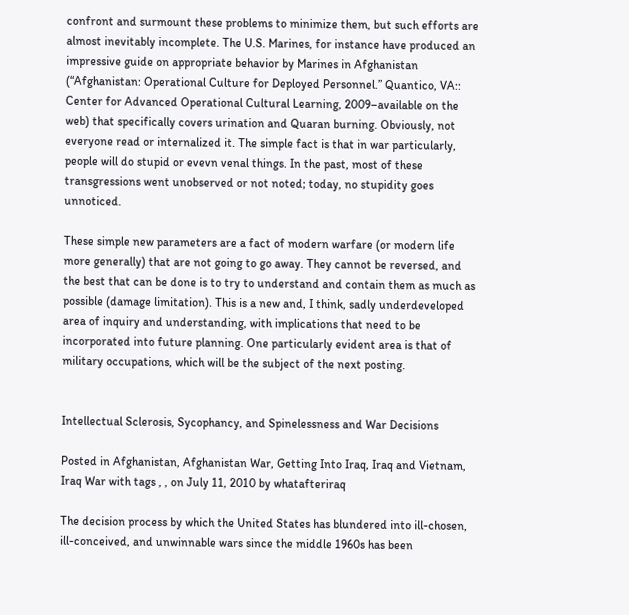confront and surmount these problems to minimize them, but such efforts are almost inevitably incomplete. The U.S. Marines, for instance have produced an impressive guide on appropriate behavior by Marines in Afghanistan (“Afghanistan: Operational Culture for Deployed Personnel.” Quantico, VA:: Center for Advanced Operational Cultural Learning, 2009–available on the web) that specifically covers urination and Quaran burning. Obviously, not everyone read or internalized it. The simple fact is that in war particularly, people will do stupid or evevn venal things. In the past, most of these transgressions went unobserved or not noted; today, no stupidity goes unnoticed.

These simple new parameters are a fact of modern warfare (or modern life more generally) that are not going to go away. They cannot be reversed, and the best that can be done is to try to understand and contain them as much as possible (damage limitation). This is a new and, I think, sadly underdeveloped area of inquiry and understanding, with implications that need to be incorporated into future planning. One particularly evident area is that of military occupations, which will be the subject of the next posting.


Intellectual Sclerosis, Sycophancy, and Spinelessness and War Decisions

Posted in Afghanistan, Afghanistan War, Getting Into Iraq, Iraq and Vietnam, Iraq War with tags , , on July 11, 2010 by whatafteriraq

The decision process by which the United States has blundered into ill-chosen, ill-conceived, and unwinnable wars since the middle 1960s has been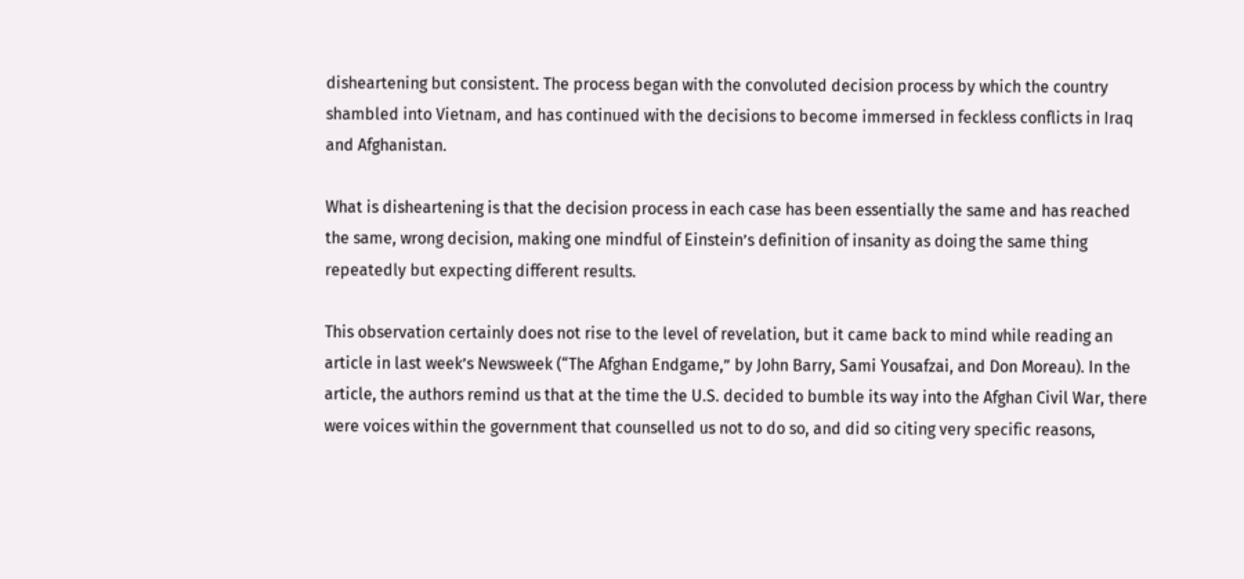disheartening but consistent. The process began with the convoluted decision process by which the country shambled into Vietnam, and has continued with the decisions to become immersed in feckless conflicts in Iraq and Afghanistan.

What is disheartening is that the decision process in each case has been essentially the same and has reached the same, wrong decision, making one mindful of Einstein’s definition of insanity as doing the same thing repeatedly but expecting different results.

This observation certainly does not rise to the level of revelation, but it came back to mind while reading an article in last week’s Newsweek (“The Afghan Endgame,” by John Barry, Sami Yousafzai, and Don Moreau). In the article, the authors remind us that at the time the U.S. decided to bumble its way into the Afghan Civil War, there were voices within the government that counselled us not to do so, and did so citing very specific reasons,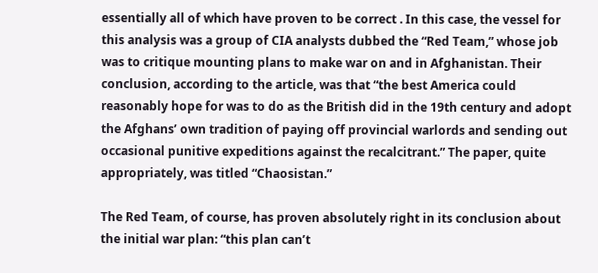essentially all of which have proven to be correct . In this case, the vessel for this analysis was a group of CIA analysts dubbed the “Red Team,” whose job was to critique mounting plans to make war on and in Afghanistan. Their conclusion, according to the article, was that “the best America could reasonably hope for was to do as the British did in the 19th century and adopt the Afghans’ own tradition of paying off provincial warlords and sending out occasional punitive expeditions against the recalcitrant.” The paper, quite appropriately, was titled “Chaosistan.”

The Red Team, of course, has proven absolutely right in its conclusion about the initial war plan: “this plan can’t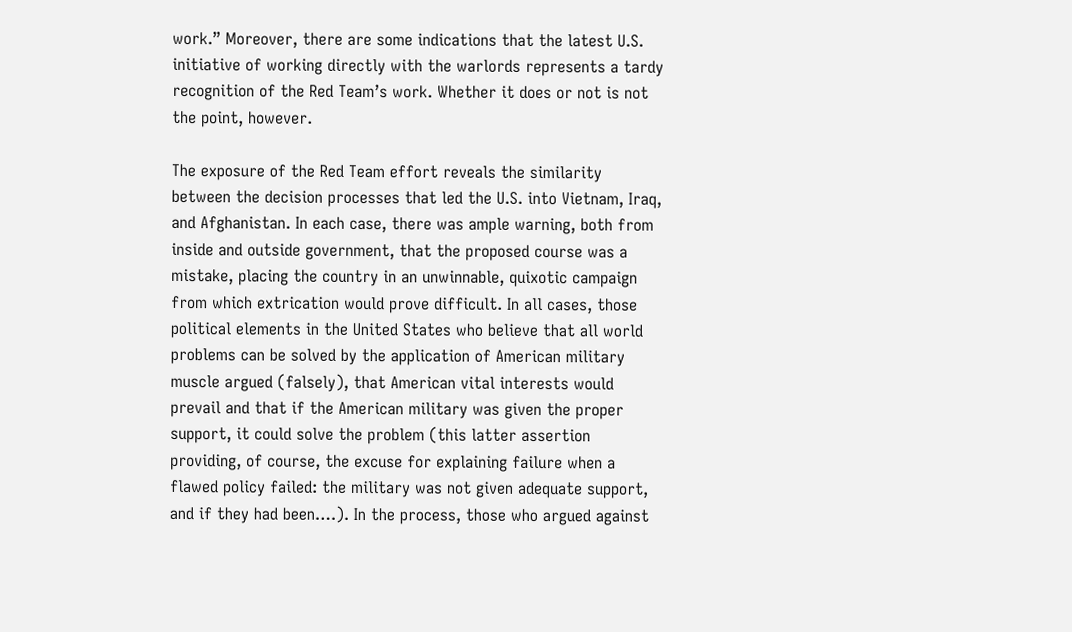work.” Moreover, there are some indications that the latest U.S. initiative of working directly with the warlords represents a tardy recognition of the Red Team’s work. Whether it does or not is not the point, however.

The exposure of the Red Team effort reveals the similarity between the decision processes that led the U.S. into Vietnam, Iraq, and Afghanistan. In each case, there was ample warning, both from inside and outside government, that the proposed course was a mistake, placing the country in an unwinnable, quixotic campaign from which extrication would prove difficult. In all cases, those political elements in the United States who believe that all world problems can be solved by the application of American military muscle argued (falsely), that American vital interests would prevail and that if the American military was given the proper support, it could solve the problem (this latter assertion providing, of course, the excuse for explaining failure when a flawed policy failed: the military was not given adequate support, and if they had been….). In the process, those who argued against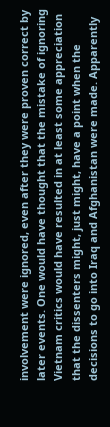involvement were ignored, even after they were proven correct by later events. One would have thought that the mistake of ignoring Vietnam critics would have resulted in at least some appreciation that the dissenters might, just might, have a point when the decisions to go into Iraq and Afghanistan were made. Apparently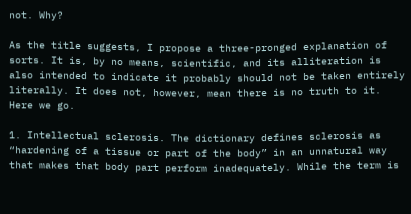not. Why?

As the title suggests, I propose a three-pronged explanation of sorts. It is, by no means, scientific, and its alliteration is also intended to indicate it probably should not be taken entirely literally. It does not, however, mean there is no truth to it. Here we go.

1. Intellectual sclerosis. The dictionary defines sclerosis as “hardening of a tissue or part of the body” in an unnatural way that makes that body part perform inadequately. While the term is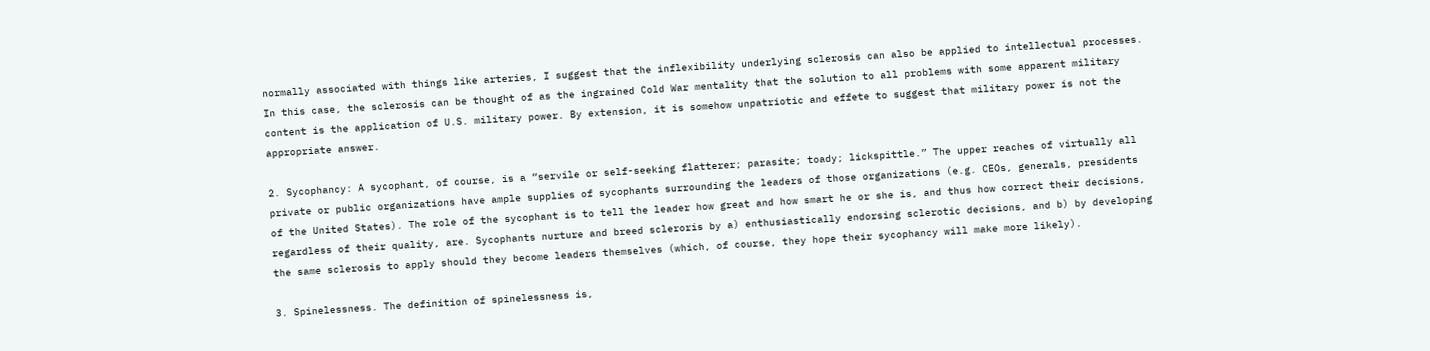normally associated with things like arteries, I suggest that the inflexibility underlying sclerosis can also be applied to intellectual processes. In this case, the sclerosis can be thought of as the ingrained Cold War mentality that the solution to all problems with some apparent military content is the application of U.S. military power. By extension, it is somehow unpatriotic and effete to suggest that military power is not the appropriate answer.

2. Sycophancy: A sycophant, of course, is a “servile or self-seeking flatterer; parasite; toady; lickspittle.” The upper reaches of virtually all private or public organizations have ample supplies of sycophants surrounding the leaders of those organizations (e.g. CEOs, generals, presidents of the United States). The role of the sycophant is to tell the leader how great and how smart he or she is, and thus how correct their decisions, regardless of their quality, are. Sycophants nurture and breed scleroris by a) enthusiastically endorsing sclerotic decisions, and b) by developing the same sclerosis to apply should they become leaders themselves (which, of course, they hope their sycophancy will make more likely).

3. Spinelessness. The definition of spinelessness is,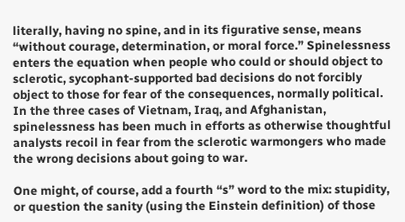literally, having no spine, and in its figurative sense, means “without courage, determination, or moral force.” Spinelessness enters the equation when people who could or should object to sclerotic, sycophant-supported bad decisions do not forcibly object to those for fear of the consequences, normally political. In the three cases of Vietnam, Iraq, and Afghanistan, spinelessness has been much in efforts as otherwise thoughtful analysts recoil in fear from the sclerotic warmongers who made the wrong decisions about going to war.

One might, of course, add a fourth “s” word to the mix: stupidity, or question the sanity (using the Einstein definition) of those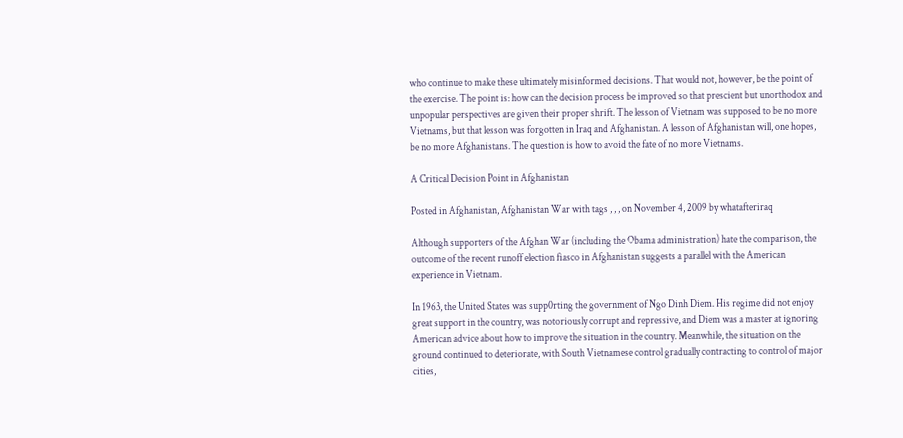who continue to make these ultimately misinformed decisions. That would not, however, be the point of the exercise. The point is: how can the decision process be improved so that prescient but unorthodox and unpopular perspectives are given their proper shrift. The lesson of Vietnam was supposed to be no more Vietnams, but that lesson was forgotten in Iraq and Afghanistan. A lesson of Afghanistan will, one hopes, be no more Afghanistans. The question is how to avoid the fate of no more Vietnams.

A Critical Decision Point in Afghanistan

Posted in Afghanistan, Afghanistan War with tags , , , on November 4, 2009 by whatafteriraq

Although supporters of the Afghan War (including the Obama administration) hate the comparison, the outcome of the recent runoff election fiasco in Afghanistan suggests a parallel with the American experience in Vietnam.

In 1963, the United States was supp0rting the government of Ngo Dinh Diem. His regime did not enjoy great support in the country, was notoriously corrupt and repressive, and Diem was a master at ignoring American advice about how to improve the situation in the country. Meanwhile, the situation on the ground continued to deteriorate, with South Vietnamese control gradually contracting to control of major cities,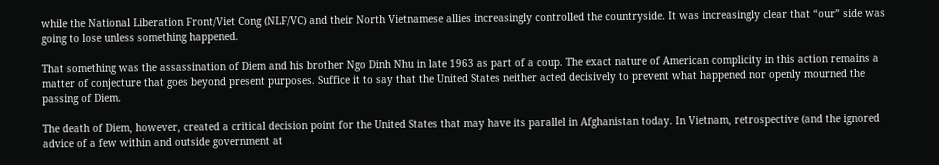while the National Liberation Front/Viet Cong (NLF/VC) and their North Vietnamese allies increasingly controlled the countryside. It was increasingly clear that “our” side was going to lose unless something happened.

That something was the assassination of Diem and his brother Ngo Dinh Nhu in late 1963 as part of a coup. The exact nature of American complicity in this action remains a matter of conjecture that goes beyond present purposes. Suffice it to say that the United States neither acted decisively to prevent what happened nor openly mourned the passing of Diem.

The death of Diem, however, created a critical decision point for the United States that may have its parallel in Afghanistan today. In Vietnam, retrospective (and the ignored advice of a few within and outside government at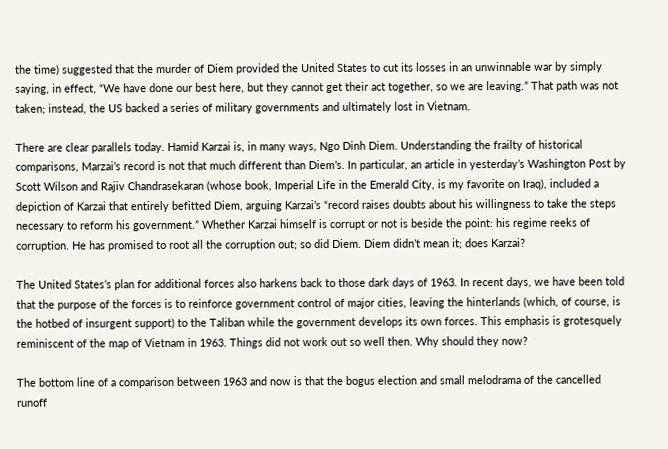the time) suggested that the murder of Diem provided the United States to cut its losses in an unwinnable war by simply saying, in effect, “We have done our best here, but they cannot get their act together, so we are leaving.” That path was not taken; instead, the US backed a series of military governments and ultimately lost in Vietnam.

There are clear parallels today. Hamid Karzai is, in many ways, Ngo Dinh Diem. Understanding the frailty of historical comparisons, Marzai’s record is not that much different than Diem’s. In particular, an article in yesterday’s Washington Post by Scott Wilson and Rajiv Chandrasekaran (whose book, Imperial Life in the Emerald City, is my favorite on Iraq), included a depiction of Karzai that entirely befitted Diem, arguing Karzai’s “record raises doubts about his willingness to take the steps necessary to reform his government.” Whether Karzai himself is corrupt or not is beside the point: his regime reeks of corruption. He has promised to root all the corruption out; so did Diem. Diem didn’t mean it; does Karzai?

The United States’s plan for additional forces also harkens back to those dark days of 1963. In recent days, we have been told that the purpose of the forces is to reinforce government control of major cities, leaving the hinterlands (which, of course, is the hotbed of insurgent support) to the Taliban while the government develops its own forces. This emphasis is grotesquely reminiscent of the map of Vietnam in 1963. Things did not work out so well then. Why should they now?

The bottom line of a comparison between 1963 and now is that the bogus election and small melodrama of the cancelled runoff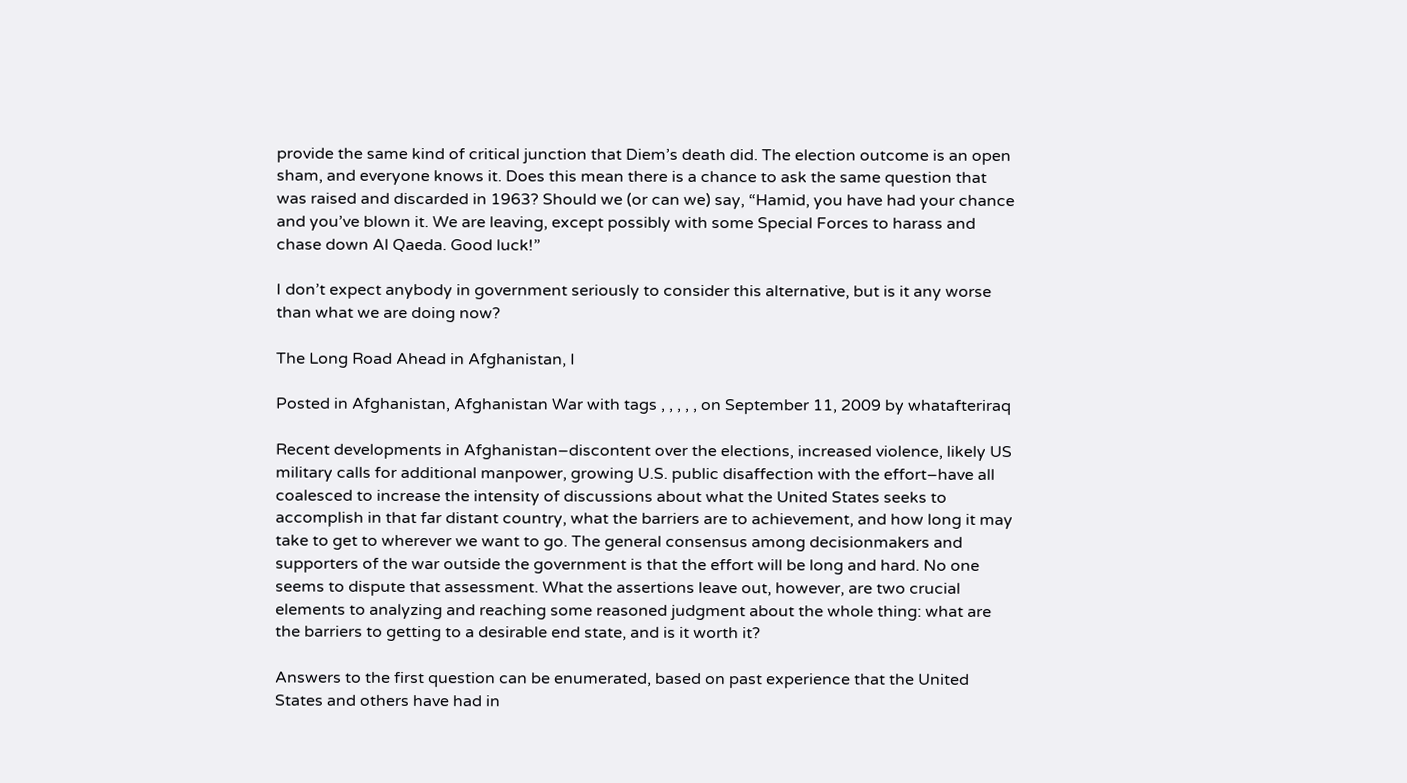provide the same kind of critical junction that Diem’s death did. The election outcome is an open sham, and everyone knows it. Does this mean there is a chance to ask the same question that was raised and discarded in 1963? Should we (or can we) say, “Hamid, you have had your chance and you’ve blown it. We are leaving, except possibly with some Special Forces to harass and chase down Al Qaeda. Good luck!”

I don’t expect anybody in government seriously to consider this alternative, but is it any worse than what we are doing now?

The Long Road Ahead in Afghanistan, I

Posted in Afghanistan, Afghanistan War with tags , , , , , on September 11, 2009 by whatafteriraq

Recent developments in Afghanistan–discontent over the elections, increased violence, likely US military calls for additional manpower, growing U.S. public disaffection with the effort–have all coalesced to increase the intensity of discussions about what the United States seeks to accomplish in that far distant country, what the barriers are to achievement, and how long it may take to get to wherever we want to go. The general consensus among decisionmakers and supporters of the war outside the government is that the effort will be long and hard. No one seems to dispute that assessment. What the assertions leave out, however, are two crucial elements to analyzing and reaching some reasoned judgment about the whole thing: what are the barriers to getting to a desirable end state, and is it worth it?

Answers to the first question can be enumerated, based on past experience that the United States and others have had in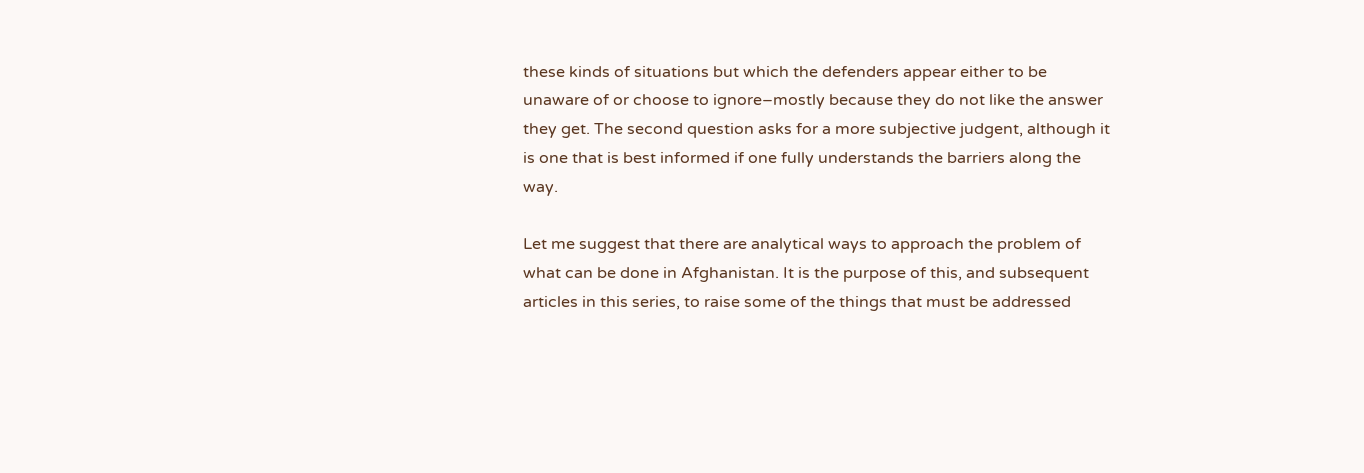these kinds of situations but which the defenders appear either to be unaware of or choose to ignore–mostly because they do not like the answer they get. The second question asks for a more subjective judgent, although it is one that is best informed if one fully understands the barriers along the way.

Let me suggest that there are analytical ways to approach the problem of what can be done in Afghanistan. It is the purpose of this, and subsequent articles in this series, to raise some of the things that must be addressed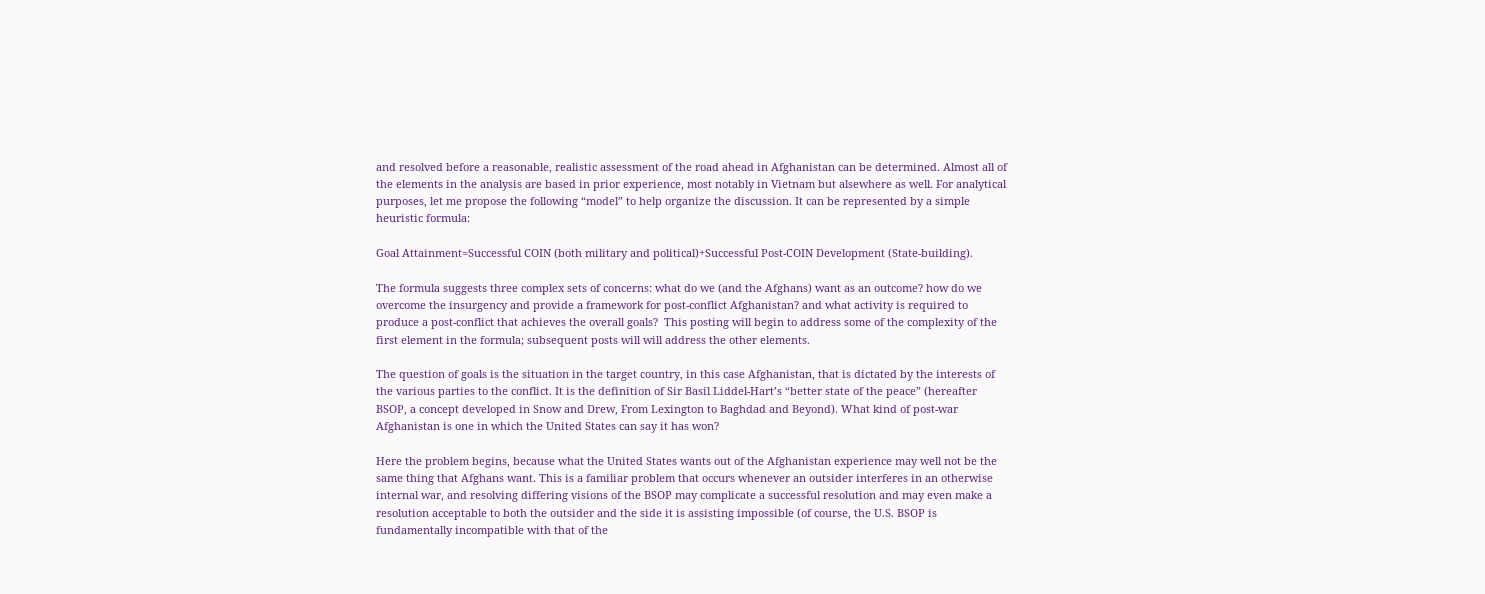and resolved before a reasonable, realistic assessment of the road ahead in Afghanistan can be determined. Almost all of the elements in the analysis are based in prior experience, most notably in Vietnam but alsewhere as well. For analytical purposes, let me propose the following “model” to help organize the discussion. It can be represented by a simple heuristic formula:

Goal Attainment=Successful COIN (both military and political)+Successful Post-COIN Development (State-building).

The formula suggests three complex sets of concerns: what do we (and the Afghans) want as an outcome? how do we overcome the insurgency and provide a framework for post-conflict Afghanistan? and what activity is required to produce a post-conflict that achieves the overall goals?  This posting will begin to address some of the complexity of the first element in the formula; subsequent posts will will address the other elements.

The question of goals is the situation in the target country, in this case Afghanistan, that is dictated by the interests of the various parties to the conflict. It is the definition of Sir Basil Liddel-Hart’s “better state of the peace” (hereafter BSOP, a concept developed in Snow and Drew, From Lexington to Baghdad and Beyond). What kind of post-war Afghanistan is one in which the United States can say it has won?

Here the problem begins, because what the United States wants out of the Afghanistan experience may well not be the same thing that Afghans want. This is a familiar problem that occurs whenever an outsider interferes in an otherwise internal war, and resolving differing visions of the BSOP may complicate a successful resolution and may even make a resolution acceptable to both the outsider and the side it is assisting impossible (of course, the U.S. BSOP is fundamentally incompatible with that of the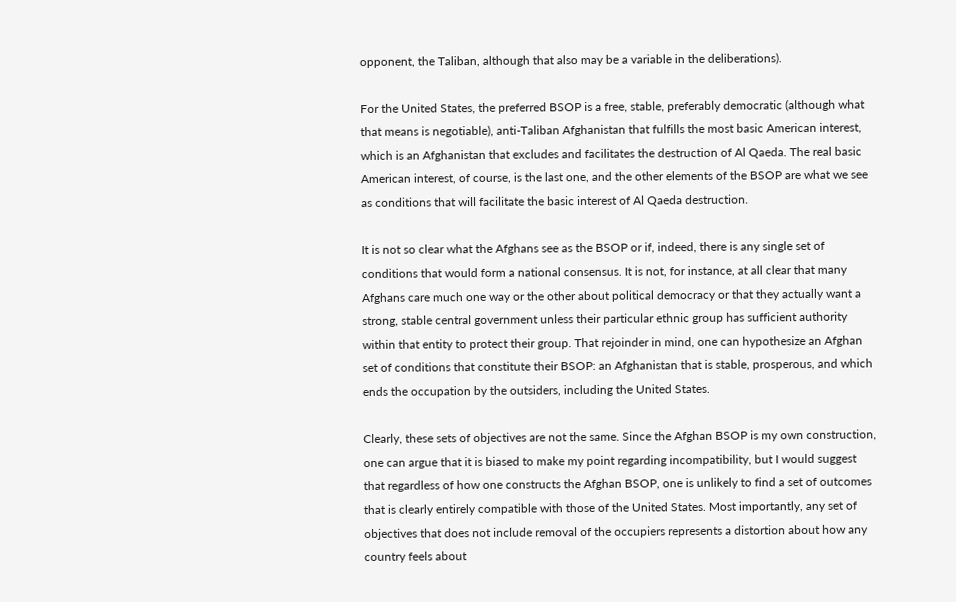opponent, the Taliban, although that also may be a variable in the deliberations).

For the United States, the preferred BSOP is a free, stable, preferably democratic (although what that means is negotiable), anti-Taliban Afghanistan that fulfills the most basic American interest, which is an Afghanistan that excludes and facilitates the destruction of Al Qaeda. The real basic American interest, of course, is the last one, and the other elements of the BSOP are what we see as conditions that will facilitate the basic interest of Al Qaeda destruction.

It is not so clear what the Afghans see as the BSOP or if, indeed, there is any single set of conditions that would form a national consensus. It is not, for instance, at all clear that many Afghans care much one way or the other about political democracy or that they actually want a strong, stable central government unless their particular ethnic group has sufficient authority within that entity to protect their group. That rejoinder in mind, one can hypothesize an Afghan set of conditions that constitute their BSOP: an Afghanistan that is stable, prosperous, and which ends the occupation by the outsiders, including the United States.

Clearly, these sets of objectives are not the same. Since the Afghan BSOP is my own construction, one can argue that it is biased to make my point regarding incompatibility, but I would suggest that regardless of how one constructs the Afghan BSOP, one is unlikely to find a set of outcomes that is clearly entirely compatible with those of the United States. Most importantly, any set of objectives that does not include removal of the occupiers represents a distortion about how any country feels about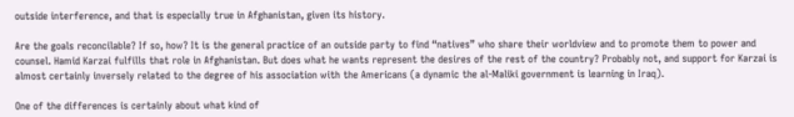outside interference, and that is especially true in Afghanistan, given its history.

Are the goals reconcilable? If so, how? It is the general practice of an outside party to find “natives” who share their worldview and to promote them to power and counsel. Hamid Karzai fulfills that role in Afghanistan. But does what he wants represent the desires of the rest of the country? Probably not, and support for Karzai is almost certainly inversely related to the degree of his association with the Americans (a dynamic the al-Maliki government is learning in Iraq).

One of the differences is certainly about what kind of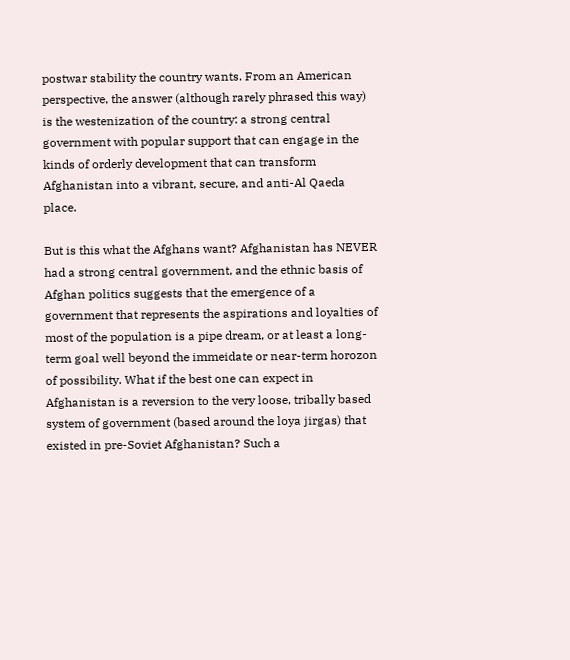postwar stability the country wants. From an American perspective, the answer (although rarely phrased this way) is the westenization of the country: a strong central government with popular support that can engage in the kinds of orderly development that can transform Afghanistan into a vibrant, secure, and anti-Al Qaeda place.

But is this what the Afghans want? Afghanistan has NEVER had a strong central government, and the ethnic basis of Afghan politics suggests that the emergence of a government that represents the aspirations and loyalties of most of the population is a pipe dream, or at least a long-term goal well beyond the immeidate or near-term horozon of possibility. What if the best one can expect in Afghanistan is a reversion to the very loose, tribally based system of government (based around the loya jirgas) that existed in pre-Soviet Afghanistan? Such a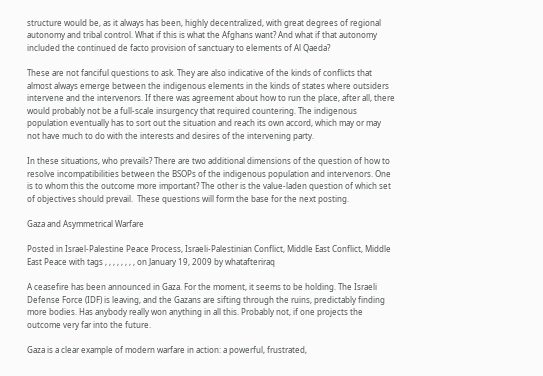structure would be, as it always has been, highly decentralized, with great degrees of regional autonomy and tribal control. What if this is what the Afghans want? And what if that autonomy included the continued de facto provision of sanctuary to elements of Al Qaeda?

These are not fanciful questions to ask. They are also indicative of the kinds of conflicts that almost always emerge between the indigenous elements in the kinds of states where outsiders intervene and the intervenors. If there was agreement about how to run the place, after all, there would probably not be a full-scale insurgency that required countering. The indigenous population eventually has to sort out the situation and reach its own accord, which may or may not have much to do with the interests and desires of the intervening party.

In these situations, who prevails? There are two additional dimensions of the question of how to resolve incompatibilities between the BSOPs of the indigenous population and intervenors. One is to whom this the outcome more important? The other is the value-laden question of which set of objectives should prevail.  These questions will form the base for the next posting.

Gaza and Asymmetrical Warfare

Posted in Israel-Palestine Peace Process, Israeli-Palestinian Conflict, Middle East Conflict, Middle East Peace with tags , , , , , , , , on January 19, 2009 by whatafteriraq

A ceasefire has been announced in Gaza. For the moment, it seems to be holding. The Israeli Defense Force (IDF) is leaving, and the Gazans are sifting through the ruins, predictably finding more bodies. Has anybody really won anything in all this. Probably not, if one projects the outcome very far into the future.

Gaza is a clear example of modern warfare in action: a powerful, frustrated,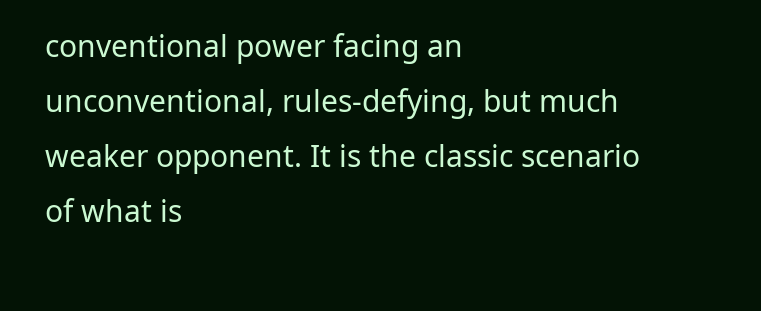conventional power facing an unconventional, rules-defying, but much weaker opponent. It is the classic scenario of what is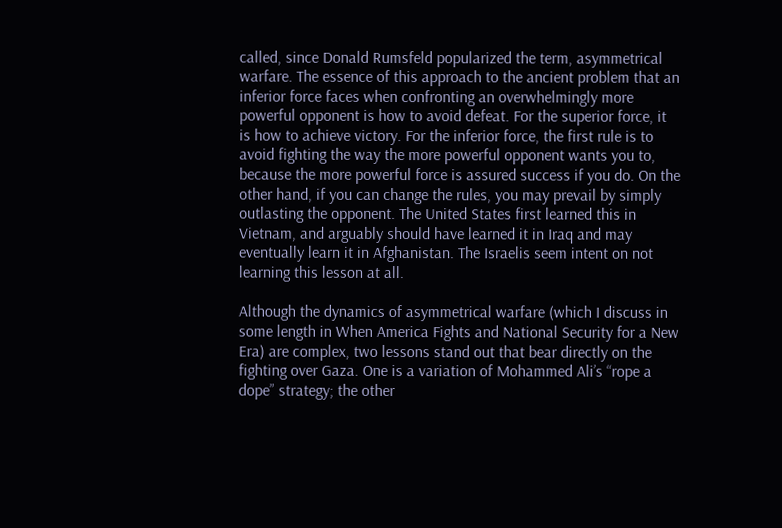called, since Donald Rumsfeld popularized the term, asymmetrical warfare. The essence of this approach to the ancient problem that an inferior force faces when confronting an overwhelmingly more powerful opponent is how to avoid defeat. For the superior force, it is how to achieve victory. For the inferior force, the first rule is to avoid fighting the way the more powerful opponent wants you to, because the more powerful force is assured success if you do. On the other hand, if you can change the rules, you may prevail by simply outlasting the opponent. The United States first learned this in Vietnam, and arguably should have learned it in Iraq and may eventually learn it in Afghanistan. The Israelis seem intent on not learning this lesson at all.

Although the dynamics of asymmetrical warfare (which I discuss in some length in When America Fights and National Security for a New Era) are complex, two lessons stand out that bear directly on the fighting over Gaza. One is a variation of Mohammed Ali’s “rope a dope” strategy; the other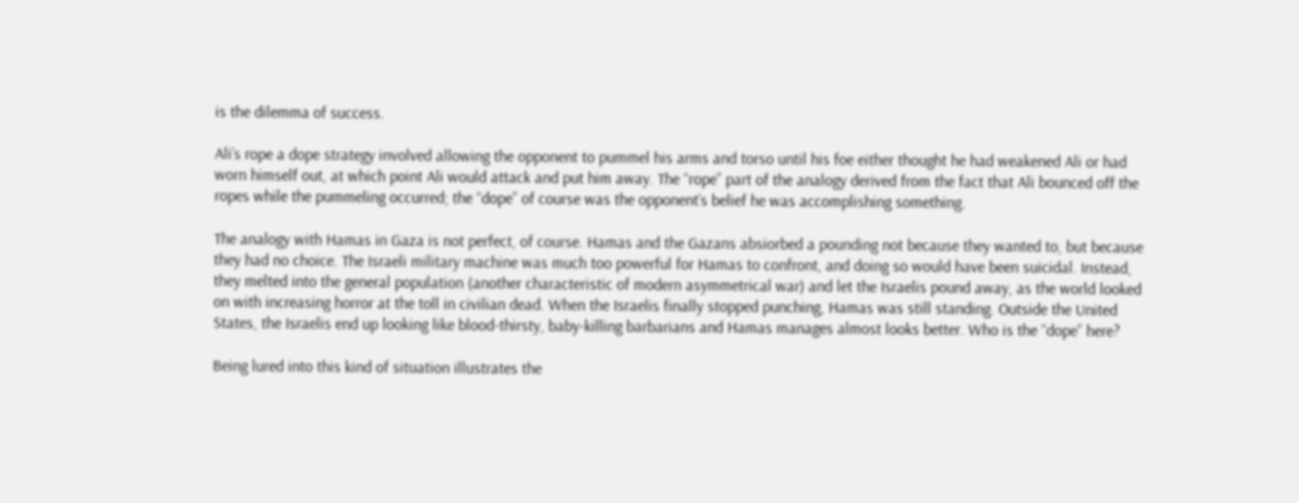is the dilemma of success.

Ali’s rope a dope strategy involved allowing the opponent to pummel his arms and torso until his foe either thought he had weakened Ali or had worn himself out, at which point Ali would attack and put him away. The “rope” part of the analogy derived from the fact that Ali bounced off the ropes while the pummeling occurred; the “dope” of course was the opponent’s belief he was accomplishing something.

The analogy with Hamas in Gaza is not perfect, of course. Hamas and the Gazans absiorbed a pounding not because they wanted to, but because they had no choice. The Israeli military machine was much too powerful for Hamas to confront, and doing so would have been suicidal. Instead, they melted into the general population (another characteristic of modern asymmetrical war) and let the Israelis pound away, as the world looked on with increasing horror at the toll in civilian dead. When the Israelis finally stopped punching, Hamas was still standing. Outside the United States, the Israelis end up looking like blood-thirsty, baby-killing barbarians and Hamas manages almost looks better. Who is the “dope” here?

Being lured into this kind of situation illustrates the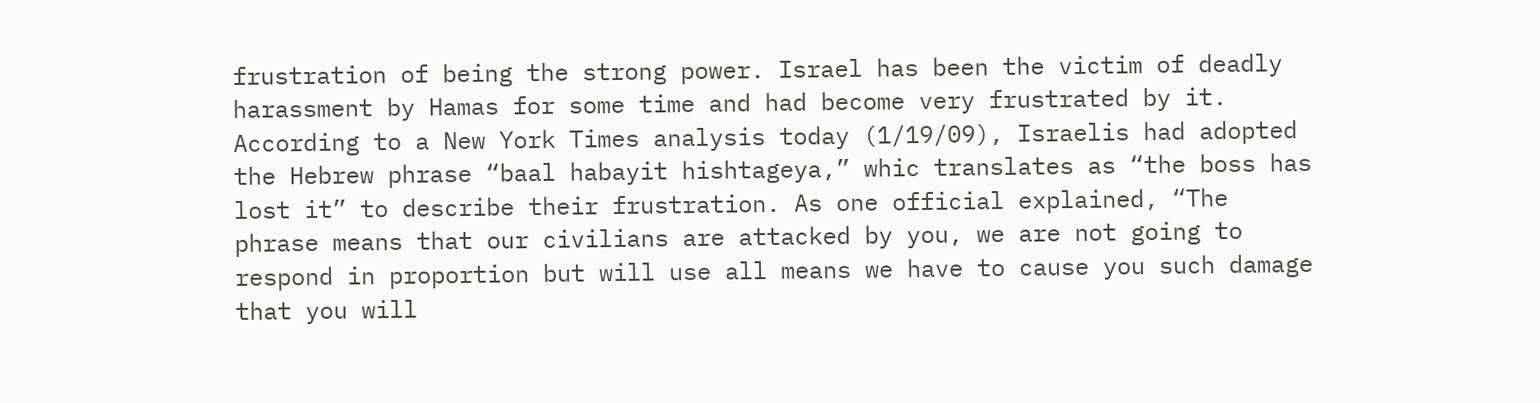frustration of being the strong power. Israel has been the victim of deadly harassment by Hamas for some time and had become very frustrated by it. According to a New York Times analysis today (1/19/09), Israelis had adopted the Hebrew phrase “baal habayit hishtageya,” whic translates as “the boss has lost it” to describe their frustration. As one official explained, “The phrase means that our civilians are attacked by you, we are not going to respond in proportion but will use all means we have to cause you such damage that you will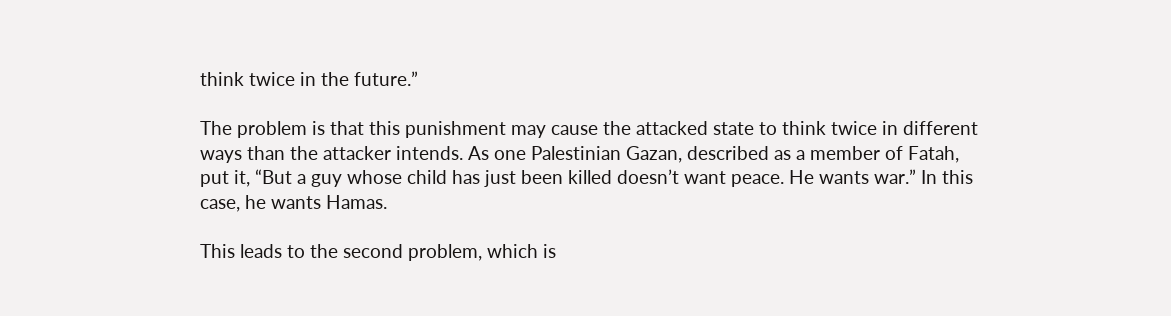think twice in the future.”

The problem is that this punishment may cause the attacked state to think twice in different ways than the attacker intends. As one Palestinian Gazan, described as a member of Fatah, put it, “But a guy whose child has just been killed doesn’t want peace. He wants war.” In this case, he wants Hamas.

This leads to the second problem, which is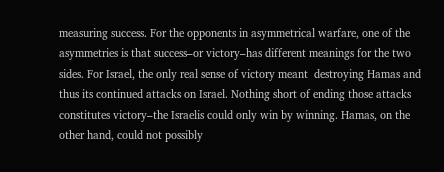measuring success. For the opponents in asymmetrical warfare, one of the asymmetries is that success–or victory–has different meanings for the two sides. For Israel, the only real sense of victory meant  destroying Hamas and thus its continued attacks on Israel. Nothing short of ending those attacks constitutes victory–the Israelis could only win by winning. Hamas, on the other hand, could not possibly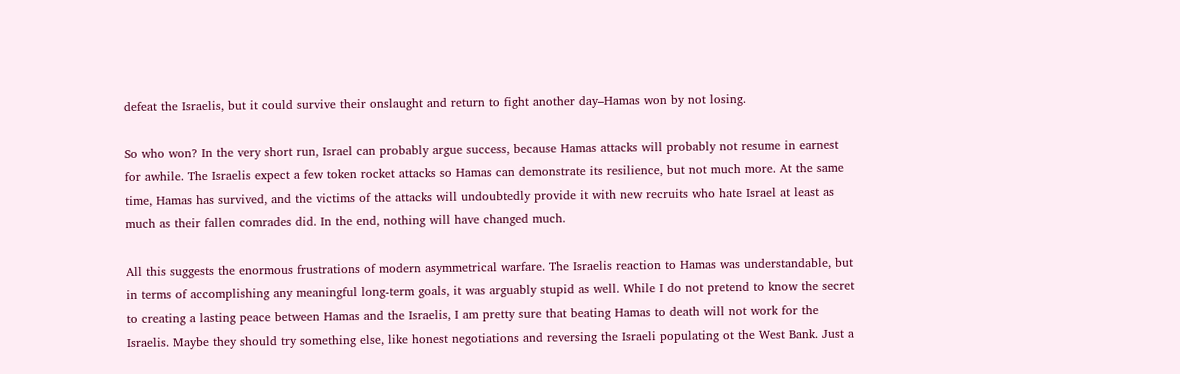defeat the Israelis, but it could survive their onslaught and return to fight another day–Hamas won by not losing.

So who won? In the very short run, Israel can probably argue success, because Hamas attacks will probably not resume in earnest for awhile. The Israelis expect a few token rocket attacks so Hamas can demonstrate its resilience, but not much more. At the same time, Hamas has survived, and the victims of the attacks will undoubtedly provide it with new recruits who hate Israel at least as much as their fallen comrades did. In the end, nothing will have changed much.

All this suggests the enormous frustrations of modern asymmetrical warfare. The Israelis reaction to Hamas was understandable, but in terms of accomplishing any meaningful long-term goals, it was arguably stupid as well. While I do not pretend to know the secret to creating a lasting peace between Hamas and the Israelis, I am pretty sure that beating Hamas to death will not work for the Israelis. Maybe they should try something else, like honest negotiations and reversing the Israeli populating ot the West Bank. Just a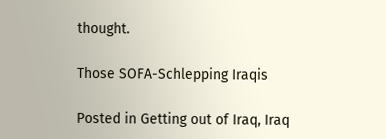thought.

Those SOFA-Schlepping Iraqis

Posted in Getting out of Iraq, Iraq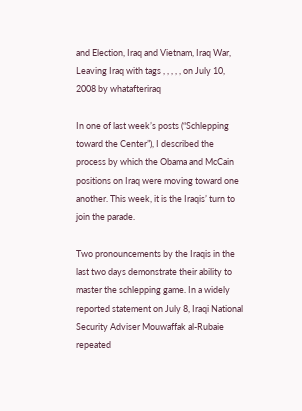and Election, Iraq and Vietnam, Iraq War, Leaving Iraq with tags , , , , , on July 10, 2008 by whatafteriraq

In one of last week’s posts (“Schlepping toward the Center”), I described the process by which the Obama and McCain positions on Iraq were moving toward one another. This week, it is the Iraqis’ turn to join the parade.

Two pronouncements by the Iraqis in the last two days demonstrate their ability to master the schlepping game. In a widely reported statement on July 8, Iraqi National Security Adviser Mouwaffak al-Rubaie repeated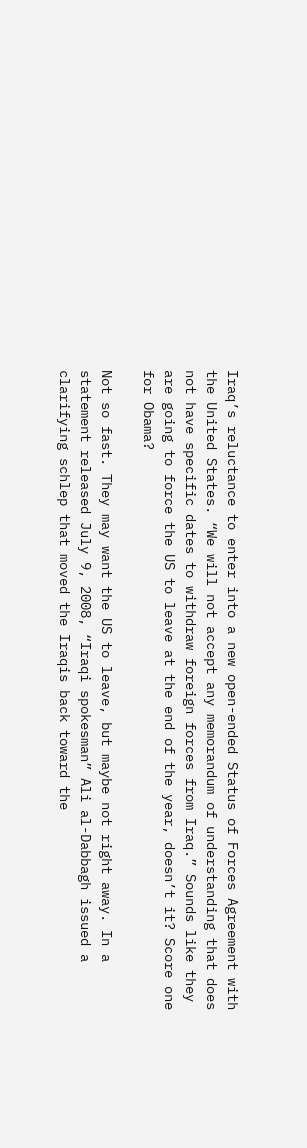Iraq’s reluctance to enter into a new open-ended Status of Forces Agreement with the United States. “We will not accept any memorandum of understanding that does not have specific dates to withdraw foreign forces from Iraq.” Sounds like they are going to force the US to leave at the end of the year, doesn’t it? Score one for Obama?

Not so fast. They may want the US to leave, but maybe not right away. In a statement released July 9, 2008, “Iraqi spokesman” Ali al-Dabbagh issued a clarifying schlep that moved the Iraqis back toward the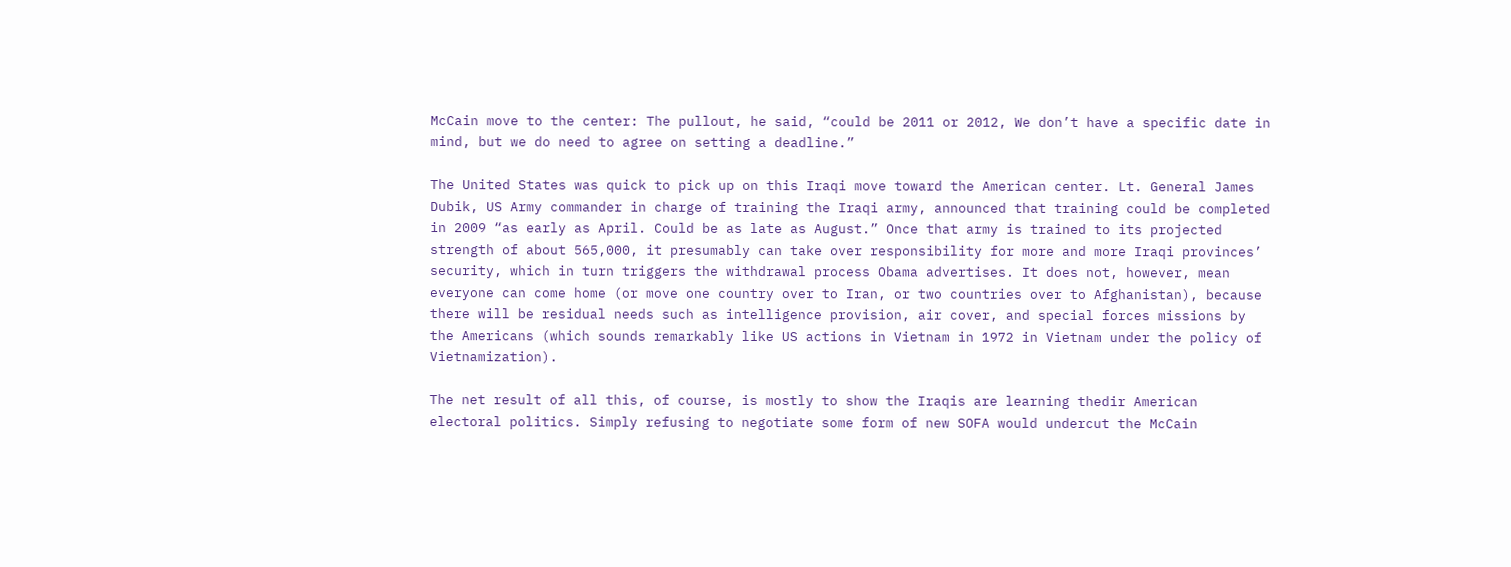McCain move to the center: The pullout, he said, “could be 2011 or 2012, We don’t have a specific date in mind, but we do need to agree on setting a deadline.”

The United States was quick to pick up on this Iraqi move toward the American center. Lt. General James Dubik, US Army commander in charge of training the Iraqi army, announced that training could be completed in 2009 “as early as April. Could be as late as August.” Once that army is trained to its projected strength of about 565,000, it presumably can take over responsibility for more and more Iraqi provinces’ security, which in turn triggers the withdrawal process Obama advertises. It does not, however, mean everyone can come home (or move one country over to Iran, or two countries over to Afghanistan), because there will be residual needs such as intelligence provision, air cover, and special forces missions by the Americans (which sounds remarkably like US actions in Vietnam in 1972 in Vietnam under the policy of Vietnamization).

The net result of all this, of course, is mostly to show the Iraqis are learning thedir American electoral politics. Simply refusing to negotiate some form of new SOFA would undercut the McCain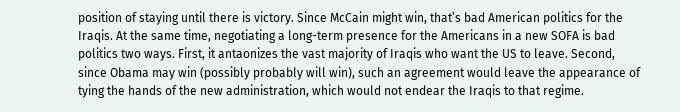position of staying until there is victory. Since McCain might win, that’s bad American politics for the Iraqis. At the same time, negotiating a long-term presence for the Americans in a new SOFA is bad politics two ways. First, it antaonizes the vast majority of Iraqis who want the US to leave. Second, since Obama may win (possibly probably will win), such an agreement would leave the appearance of tying the hands of the new administration, which would not endear the Iraqis to that regime.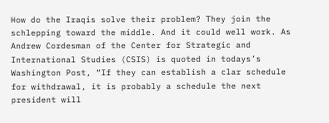How do the Iraqis solve their problem? They join the schlepping toward the middle. And it could well work. As Andrew Cordesman of the Center for Strategic and International Studies (CSIS) is quoted in todays’s Washington Post, “If they can establish a clar schedule for withdrawal, it is probably a schedule the next president will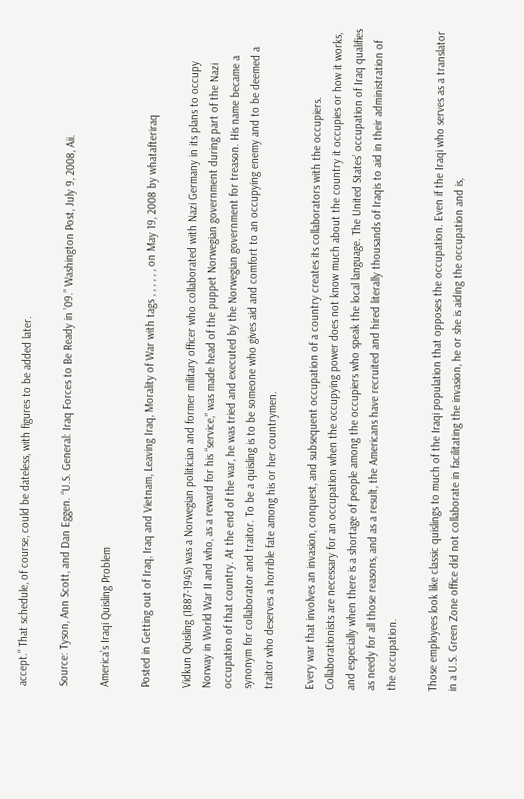accept.” That schedule, of course, could be dateless, with figures to be added later.

Source: Tyson, Ann Scott, and Dan Eggen. “U.S. General: Iraq Forces to Be Ready in ’09.” Washington Post, July 9, 2008, Aii.

America’s Iraqi Quisling Problem

Posted in Getting out of Iraq, Iraq and Vietnam, Leaving Iraq, Morality of War with tags , , , , , , on May 19, 2008 by whatafteriraq

Vidkun Quisling (1887-1945) was a Norwegian politician and former military officer who collaborated with Nazi Germany in its plans to occupy Norway in World War II and who, as a reward for his “service,” was made head of the puppet Norwegian government during part of the Nazi occupation of that country. At the end of the war, he was tried and executed by the Norwegian government for treason. His name became a synonym for collaborator and traitor. To be a quisling is to be someone who gives aid and comfort to an occupying enemy and to be deemed a traitor who deserves a horrible fate among his or her countrymen.

Every war that involves an invasion, conquest, and subsequent occupation of a country creates its collaborators with the occupiers. Collaborationists are necessary for an occupation when the occupying power does not know much about the country it occupies or how it works, and especially when there is a shortage of people among the occupiers who speak the local language. The United States’ occupation of Iraq qualifies as needy for all those reasons, and as a result, the Americans have recruited and hired literally thousands of Iraqis to aid in their administration of the occupation.

Those employees look like classic quislings to much of the Iraqi population that opposes the occupation. Even if the Iraqi who serves as a translator in a U.S. Green Zone office did not collaborate in facilitating the invasion, he or she is aiding the occupation and is,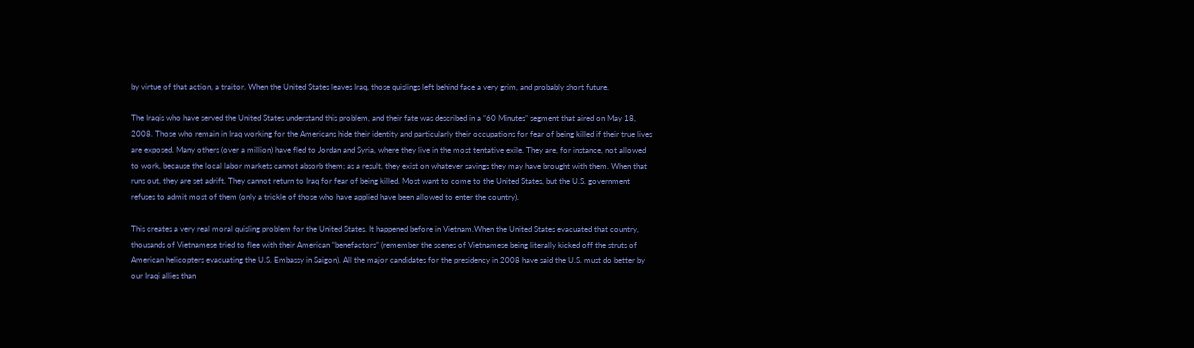by virtue of that action, a traitor. When the United States leaves Iraq, those quislings left behind face a very grim, and probably short future.

The Iraqis who have served the United States understand this problem, and their fate was described in a “60 Minutes” segment that aired on May 18, 2008. Those who remain in Iraq working for the Americans hide their identity and particularly their occupations for fear of being killed if their true lives are exposed. Many others (over a million) have fled to Jordan and Syria, where they live in the most tentative exile. They are, for instance, not allowed to work, because the local labor markets cannot absorb them; as a result, they exist on whatever savings they may have brought with them. When that runs out, they are set adrift. They cannot return to Iraq for fear of being killed. Most want to come to the United States, but the U.S. government refuses to admit most of them (only a trickle of those who have applied have been allowed to enter the country).

This creates a very real moral quisling problem for the United States. It happened before in Vietnam.When the United States evacuated that country, thousands of Vietnamese tried to flee with their American “benefactors” (remember the scenes of Vietnamese being literally kicked off the struts of American helicopters evacuating the U.S. Embassy in Saigon). All the major candidates for the presidency in 2008 have said the U.S. must do better by our Iraqi allies than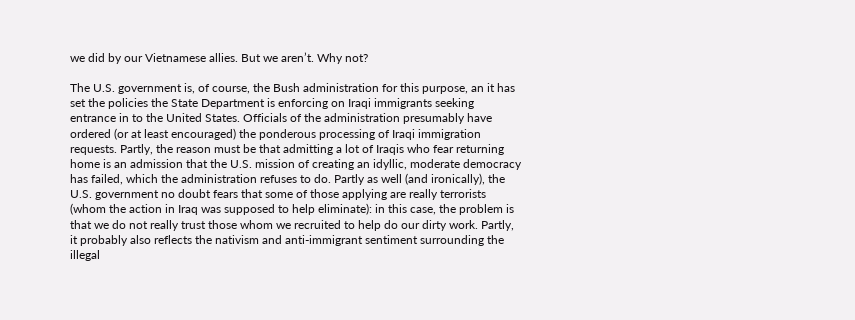we did by our Vietnamese allies. But we aren’t. Why not?

The U.S. government is, of course, the Bush administration for this purpose, an it has set the policies the State Department is enforcing on Iraqi immigrants seeking entrance in to the United States. Officials of the administration presumably have ordered (or at least encouraged) the ponderous processing of Iraqi immigration requests. Partly, the reason must be that admitting a lot of Iraqis who fear returning home is an admission that the U.S. mission of creating an idyllic, moderate democracy has failed, which the administration refuses to do. Partly as well (and ironically), the U.S. government no doubt fears that some of those applying are really terrorists (whom the action in Iraq was supposed to help eliminate): in this case, the problem is that we do not really trust those whom we recruited to help do our dirty work. Partly, it probably also reflects the nativism and anti-immigrant sentiment surrounding the illegal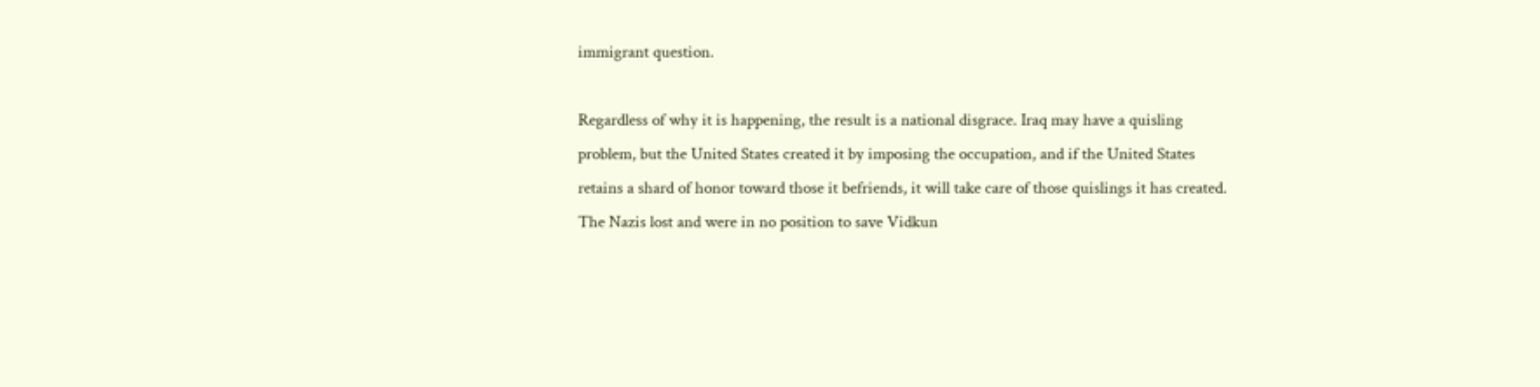immigrant question.

Regardless of why it is happening, the result is a national disgrace. Iraq may have a quisling problem, but the United States created it by imposing the occupation, and if the United States retains a shard of honor toward those it befriends, it will take care of those quislings it has created. The Nazis lost and were in no position to save Vidkun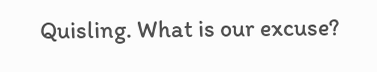Quisling. What is our excuse?